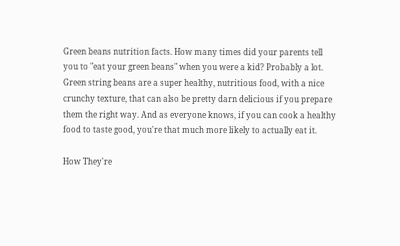Green beans nutrition facts. How many times did your parents tell you to "eat your green beans" when you were a kid? Probably a lot. Green string beans are a super healthy, nutritious food, with a nice crunchy texture, that can also be pretty darn delicious if you prepare them the right way. And as everyone knows, if you can cook a healthy food to taste good, you're that much more likely to actually eat it.

How They're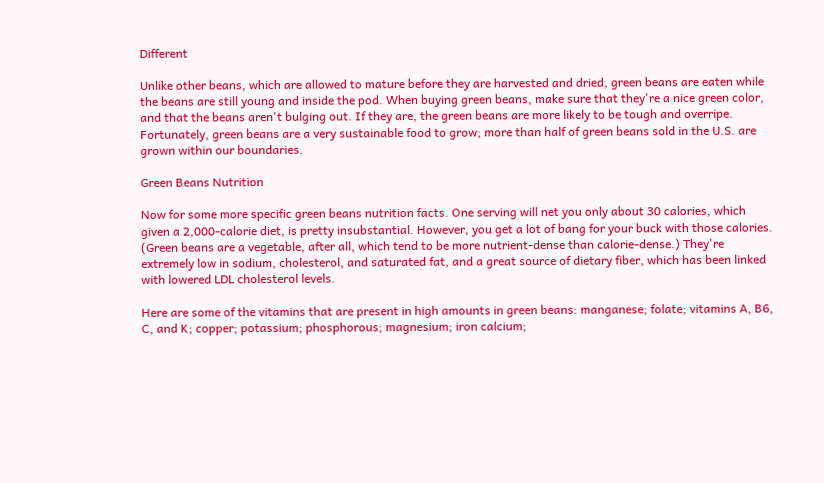Different

Unlike other beans, which are allowed to mature before they are harvested and dried, green beans are eaten while the beans are still young and inside the pod. When buying green beans, make sure that they're a nice green color, and that the beans aren't bulging out. If they are, the green beans are more likely to be tough and overripe. Fortunately, green beans are a very sustainable food to grow; more than half of green beans sold in the U.S. are grown within our boundaries.

Green Beans Nutrition

Now for some more specific green beans nutrition facts. One serving will net you only about 30 calories, which given a 2,000-calorie diet, is pretty insubstantial. However, you get a lot of bang for your buck with those calories. (Green beans are a vegetable, after all, which tend to be more nutrient-dense than calorie-dense.) They're extremely low in sodium, cholesterol, and saturated fat, and a great source of dietary fiber, which has been linked with lowered LDL cholesterol levels.

Here are some of the vitamins that are present in high amounts in green beans: manganese; folate; vitamins A, B6, C, and K; copper; potassium; phosphorous; magnesium; iron calcium;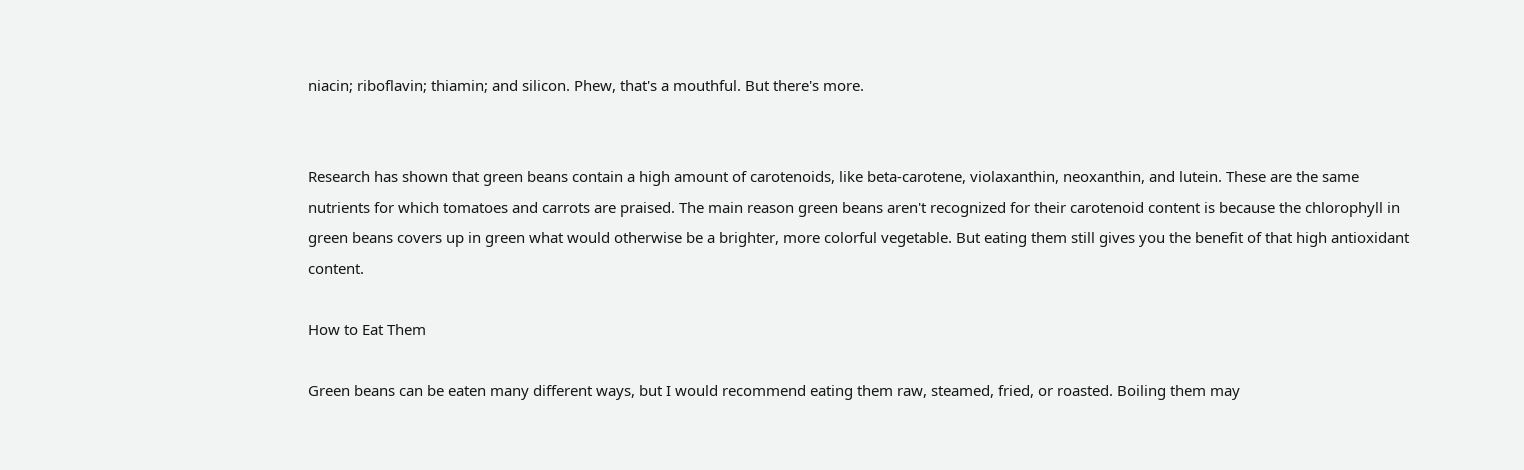niacin; riboflavin; thiamin; and silicon. Phew, that's a mouthful. But there's more.


Research has shown that green beans contain a high amount of carotenoids, like beta-carotene, violaxanthin, neoxanthin, and lutein. These are the same nutrients for which tomatoes and carrots are praised. The main reason green beans aren't recognized for their carotenoid content is because the chlorophyll in green beans covers up in green what would otherwise be a brighter, more colorful vegetable. But eating them still gives you the benefit of that high antioxidant content.

How to Eat Them

Green beans can be eaten many different ways, but I would recommend eating them raw, steamed, fried, or roasted. Boiling them may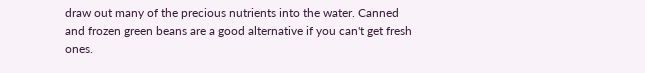draw out many of the precious nutrients into the water. Canned and frozen green beans are a good alternative if you can't get fresh ones.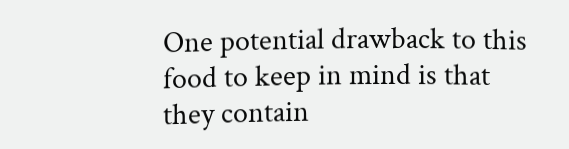One potential drawback to this food to keep in mind is that they contain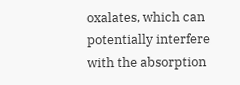oxalates, which can potentially interfere with the absorption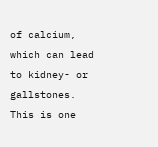of calcium, which can lead to kidney- or gallstones. This is one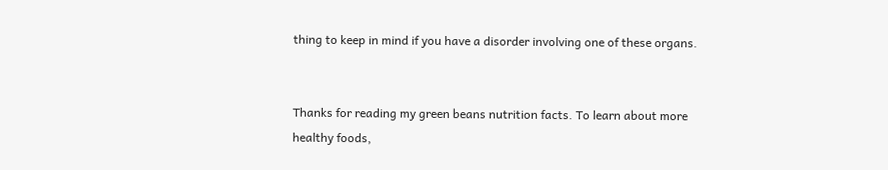thing to keep in mind if you have a disorder involving one of these organs.


Thanks for reading my green beans nutrition facts. To learn about more healthy foods,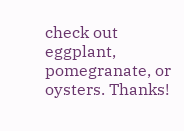check out eggplant, pomegranate, or oysters. Thanks!